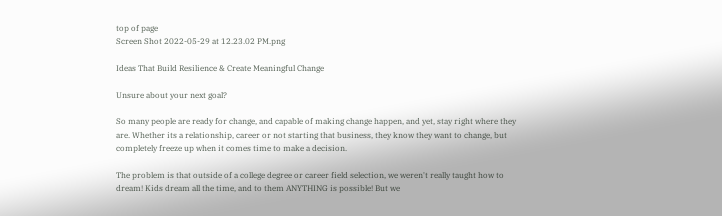top of page
Screen Shot 2022-05-29 at 12.23.02 PM.png

Ideas That Build Resilience & Create Meaningful Change

Unsure about your next goal?

So many people are ready for change, and capable of making change happen, and yet, stay right where they are. Whether its a relationship, career or not starting that business, they know they want to change, but completely freeze up when it comes time to make a decision.

The problem is that outside of a college degree or career field selection, we weren't really taught how to dream! Kids dream all the time, and to them ANYTHING is possible! But we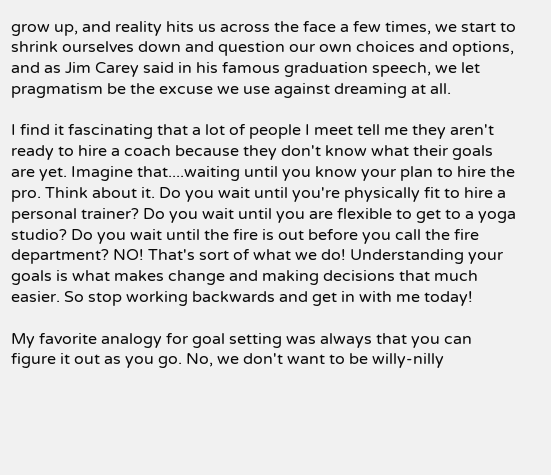grow up, and reality hits us across the face a few times, we start to shrink ourselves down and question our own choices and options, and as Jim Carey said in his famous graduation speech, we let pragmatism be the excuse we use against dreaming at all.

I find it fascinating that a lot of people I meet tell me they aren't ready to hire a coach because they don't know what their goals are yet. Imagine that....waiting until you know your plan to hire the pro. Think about it. Do you wait until you're physically fit to hire a personal trainer? Do you wait until you are flexible to get to a yoga studio? Do you wait until the fire is out before you call the fire department? NO! That's sort of what we do! Understanding your goals is what makes change and making decisions that much easier. So stop working backwards and get in with me today!

My favorite analogy for goal setting was always that you can figure it out as you go. No, we don't want to be willy-nilly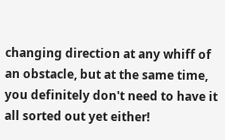changing direction at any whiff of an obstacle, but at the same time, you definitely don't need to have it all sorted out yet either!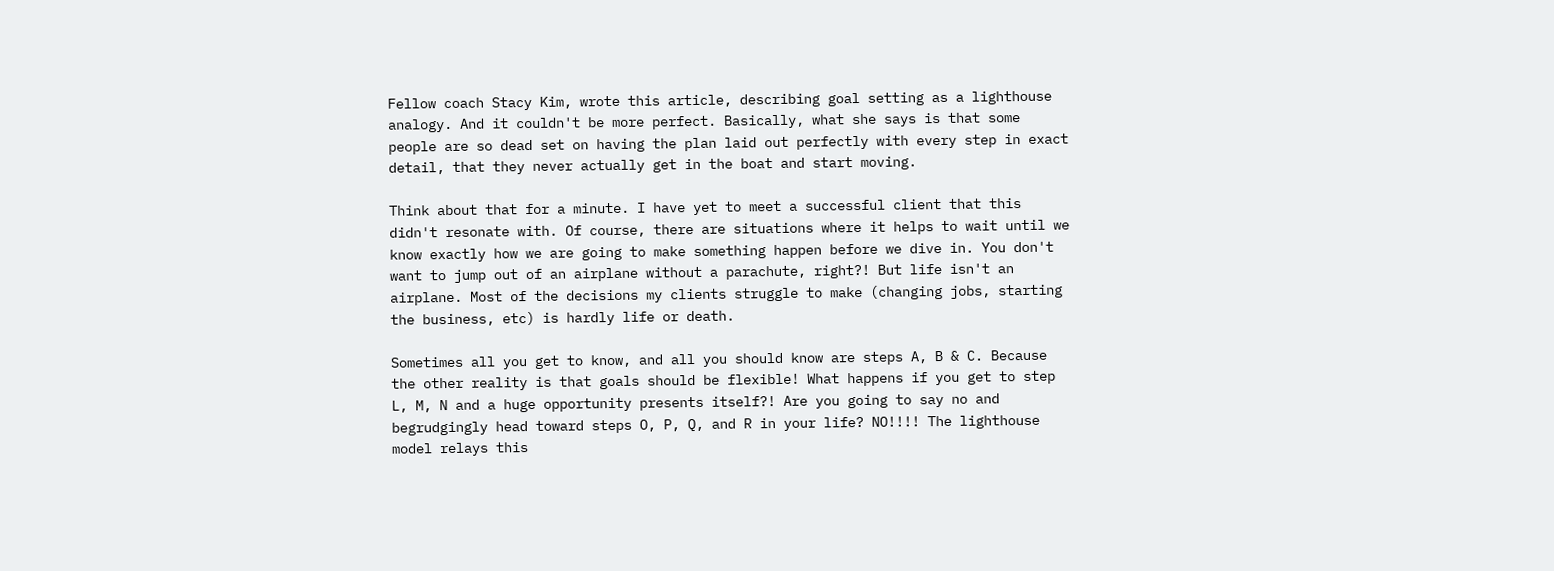Fellow coach Stacy Kim, wrote this article, describing goal setting as a lighthouse analogy. And it couldn't be more perfect. Basically, what she says is that some people are so dead set on having the plan laid out perfectly with every step in exact detail, that they never actually get in the boat and start moving.

Think about that for a minute. I have yet to meet a successful client that this didn't resonate with. Of course, there are situations where it helps to wait until we know exactly how we are going to make something happen before we dive in. You don't want to jump out of an airplane without a parachute, right?! But life isn't an airplane. Most of the decisions my clients struggle to make (changing jobs, starting the business, etc) is hardly life or death.

Sometimes all you get to know, and all you should know are steps A, B & C. Because the other reality is that goals should be flexible! What happens if you get to step L, M, N and a huge opportunity presents itself?! Are you going to say no and begrudgingly head toward steps O, P, Q, and R in your life? NO!!!! The lighthouse model relays this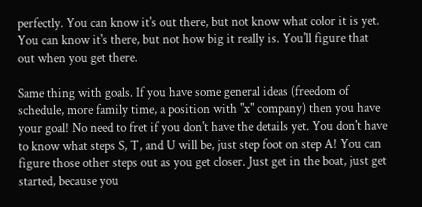perfectly. You can know it's out there, but not know what color it is yet. You can know it's there, but not how big it really is. You'll figure that out when you get there.

Same thing with goals. If you have some general ideas (freedom of schedule, more family time, a position with "x" company) then you have your goal! No need to fret if you don't have the details yet. You don't have to know what steps S, T, and U will be, just step foot on step A! You can figure those other steps out as you get closer. Just get in the boat, just get started, because you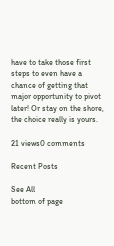have to take those first steps to even have a chance of getting that major opportunity to pivot later! Or stay on the shore, the choice really is yours.

21 views0 comments

Recent Posts

See All
bottom of page